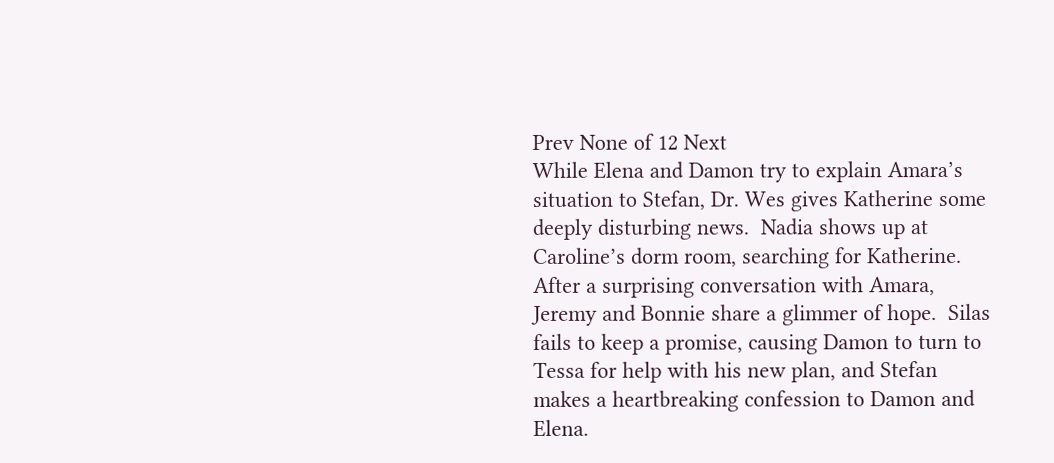Prev None of 12 Next
While Elena and Damon try to explain Amara’s situation to Stefan, Dr. Wes gives Katherine some deeply disturbing news.  Nadia shows up at Caroline’s dorm room, searching for Katherine.  After a surprising conversation with Amara, Jeremy and Bonnie share a glimmer of hope.  Silas fails to keep a promise, causing Damon to turn to Tessa for help with his new plan, and Stefan makes a heartbreaking confession to Damon and Elena.